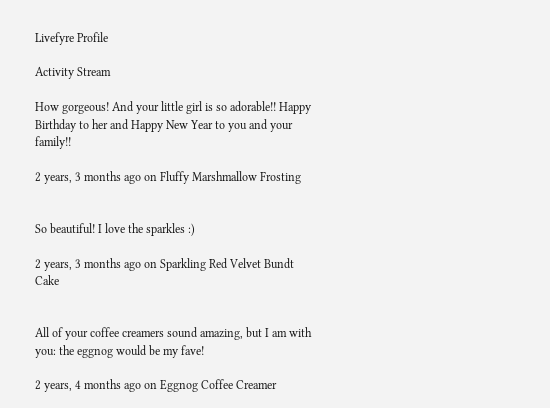Livefyre Profile

Activity Stream

How gorgeous! And your little girl is so adorable!! Happy Birthday to her and Happy New Year to you and your family!!

2 years, 3 months ago on Fluffy Marshmallow Frosting


So beautiful! I love the sparkles :)

2 years, 3 months ago on Sparkling Red Velvet Bundt Cake


All of your coffee creamers sound amazing, but I am with you: the eggnog would be my fave!

2 years, 4 months ago on Eggnog Coffee Creamer